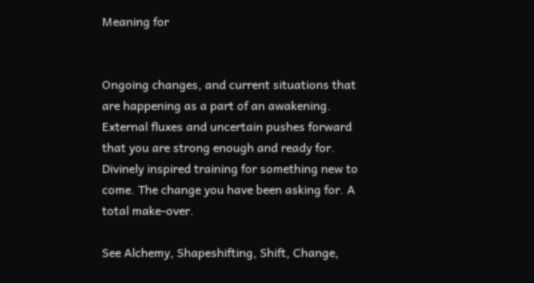Meaning for


Ongoing changes, and current situations that are happening as a part of an awakening. External fluxes and uncertain pushes forward that you are strong enough and ready for. Divinely inspired training for something new to come. The change you have been asking for. A total make-over.

See Alchemy, Shapeshifting, Shift, Change,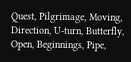Quest, Pilgrimage, Moving, Direction, U-turn, Butterfly, Open, Beginnings, Pipe,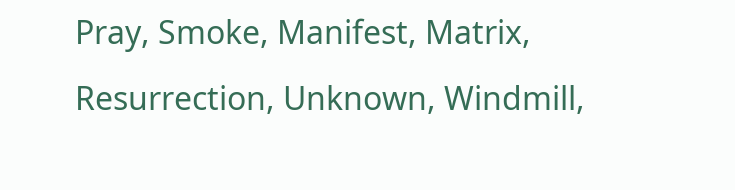Pray, Smoke, Manifest, Matrix, Resurrection, Unknown, Windmill,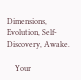Dimensions, Evolution, Self-Discovery, Awake.

    Your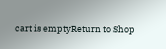cart is emptyReturn to Shop